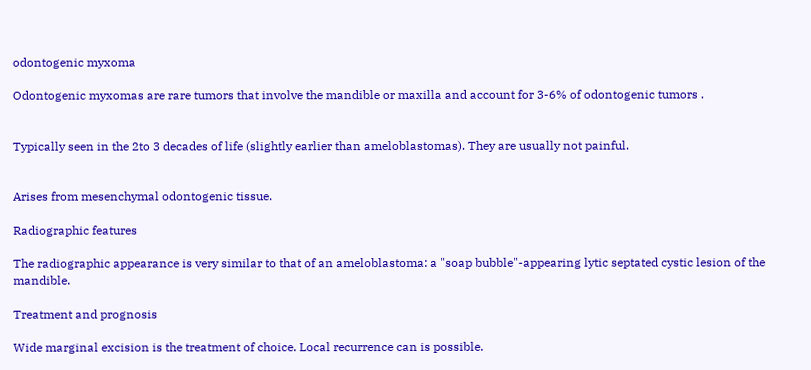odontogenic myxoma

Odontogenic myxomas are rare tumors that involve the mandible or maxilla and account for 3-6% of odontogenic tumors .


Typically seen in the 2to 3 decades of life (slightly earlier than ameloblastomas). They are usually not painful.


Arises from mesenchymal odontogenic tissue.

Radiographic features

The radiographic appearance is very similar to that of an ameloblastoma: a "soap bubble"-appearing lytic septated cystic lesion of the mandible.

Treatment and prognosis

Wide marginal excision is the treatment of choice. Local recurrence can is possible.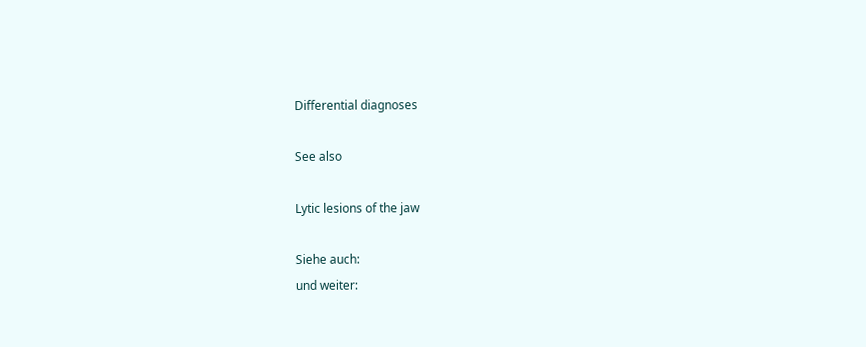Differential diagnoses

See also

Lytic lesions of the jaw

Siehe auch:
und weiter: